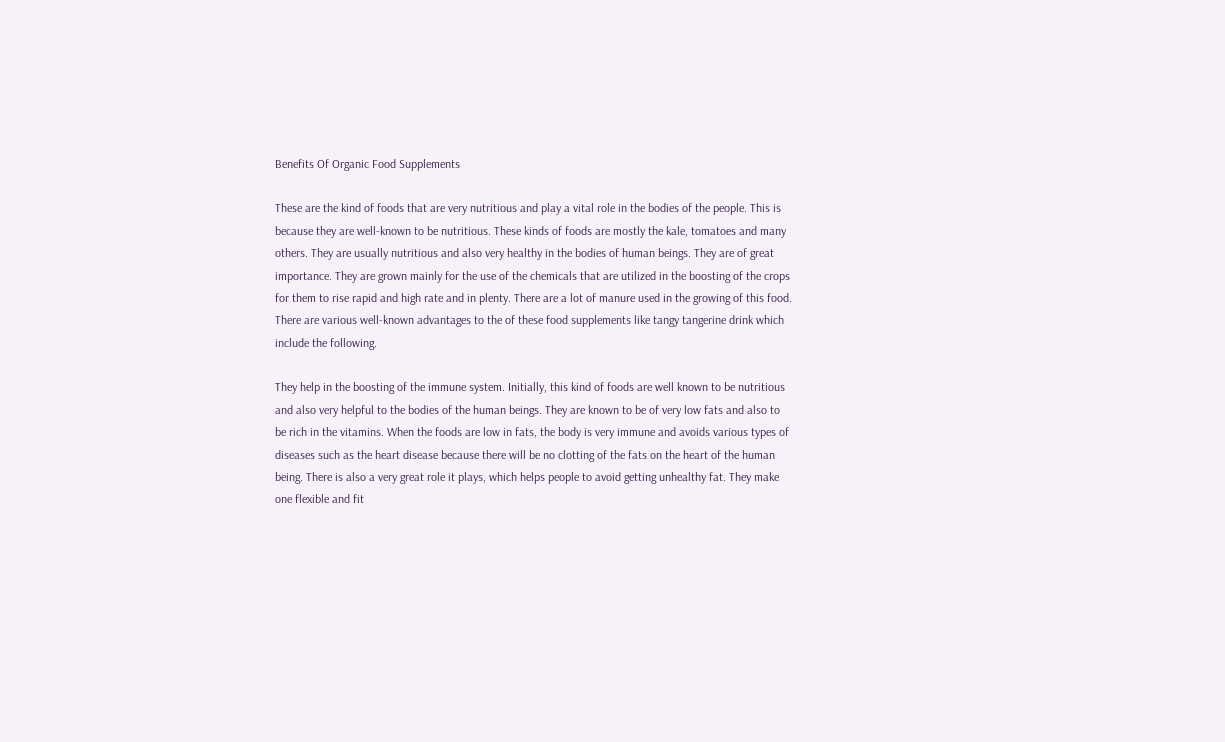Benefits Of Organic Food Supplements

These are the kind of foods that are very nutritious and play a vital role in the bodies of the people. This is because they are well-known to be nutritious. These kinds of foods are mostly the kale, tomatoes and many others. They are usually nutritious and also very healthy in the bodies of human beings. They are of great importance. They are grown mainly for the use of the chemicals that are utilized in the boosting of the crops for them to rise rapid and high rate and in plenty. There are a lot of manure used in the growing of this food. There are various well-known advantages to the of these food supplements like tangy tangerine drink which include the following.

They help in the boosting of the immune system. Initially, this kind of foods are well known to be nutritious and also very helpful to the bodies of the human beings. They are known to be of very low fats and also to be rich in the vitamins. When the foods are low in fats, the body is very immune and avoids various types of diseases such as the heart disease because there will be no clotting of the fats on the heart of the human being. There is also a very great role it plays, which helps people to avoid getting unhealthy fat. They make one flexible and fit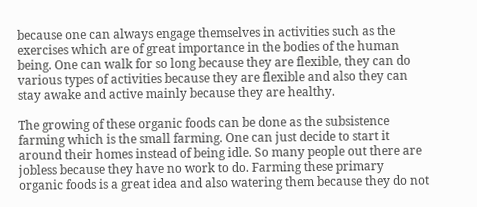because one can always engage themselves in activities such as the exercises which are of great importance in the bodies of the human being. One can walk for so long because they are flexible, they can do various types of activities because they are flexible and also they can stay awake and active mainly because they are healthy.

The growing of these organic foods can be done as the subsistence farming which is the small farming. One can just decide to start it around their homes instead of being idle. So many people out there are jobless because they have no work to do. Farming these primary organic foods is a great idea and also watering them because they do not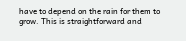have to depend on the rain for them to grow. This is straightforward and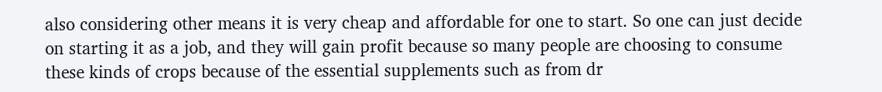also considering other means it is very cheap and affordable for one to start. So one can just decide on starting it as a job, and they will gain profit because so many people are choosing to consume these kinds of crops because of the essential supplements such as from dr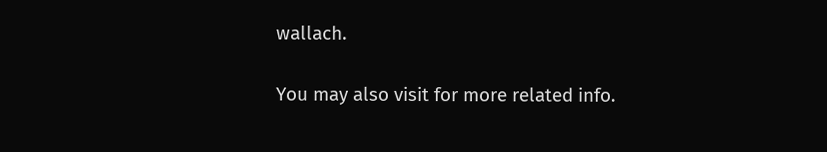wallach.

You may also visit for more related info.